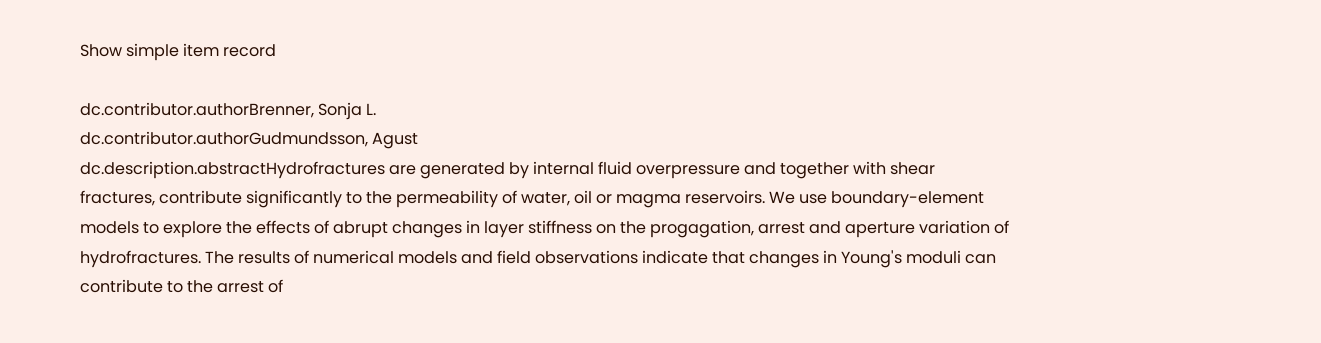Show simple item record

dc.contributor.authorBrenner, Sonja L.
dc.contributor.authorGudmundsson, Agust
dc.description.abstractHydrofractures are generated by internal fluid overpressure and together with shear fractures, contribute significantly to the permeability of water, oil or magma reservoirs. We use boundary-element models to explore the effects of abrupt changes in layer stiffness on the progagation, arrest and aperture variation of hydrofractures. The results of numerical models and field observations indicate that changes in Young's moduli can contribute to the arrest of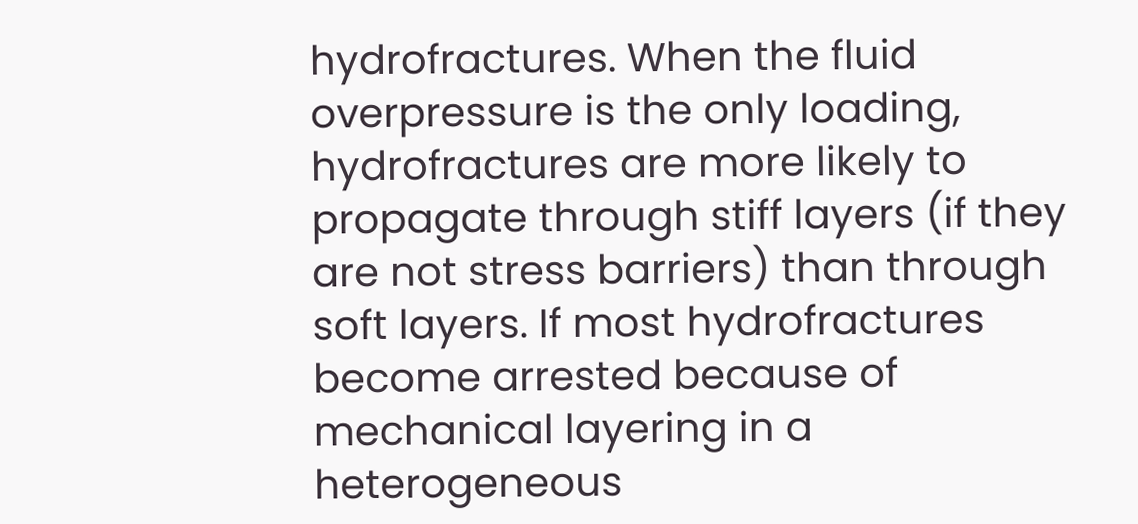hydrofractures. When the fluid overpressure is the only loading, hydrofractures are more likely to propagate through stiff layers (if they are not stress barriers) than through soft layers. If most hydrofractures become arrested because of mechanical layering in a heterogeneous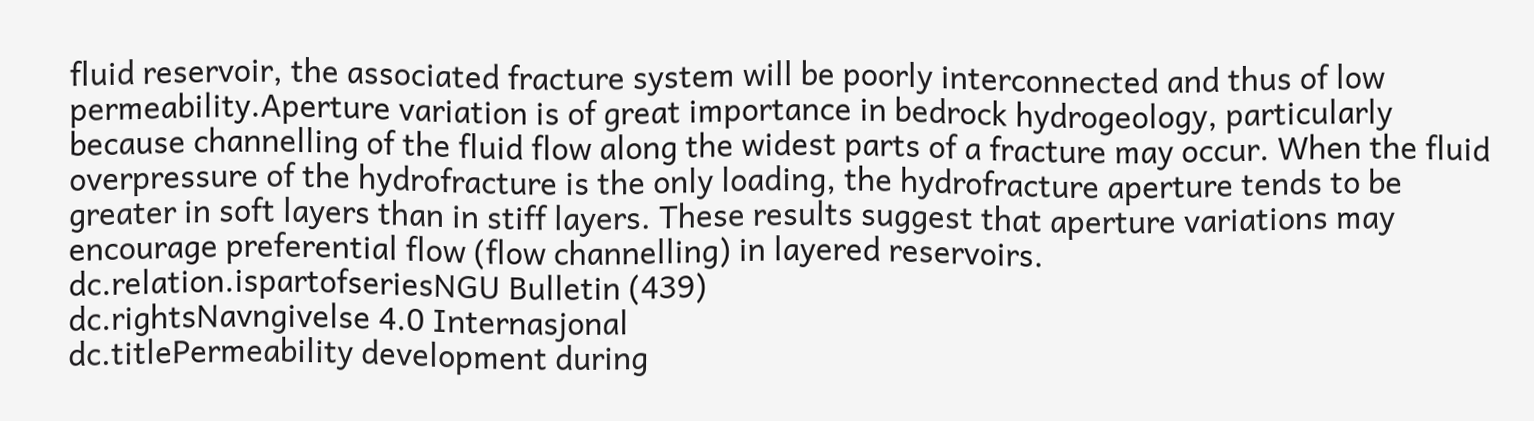fluid reservoir, the associated fracture system will be poorly interconnected and thus of low permeability.Aperture variation is of great importance in bedrock hydrogeology, particularly because channelling of the fluid flow along the widest parts of a fracture may occur. When the fluid overpressure of the hydrofracture is the only loading, the hydrofracture aperture tends to be greater in soft layers than in stiff layers. These results suggest that aperture variations may encourage preferential flow (flow channelling) in layered reservoirs.
dc.relation.ispartofseriesNGU Bulletin (439)
dc.rightsNavngivelse 4.0 Internasjonal
dc.titlePermeability development during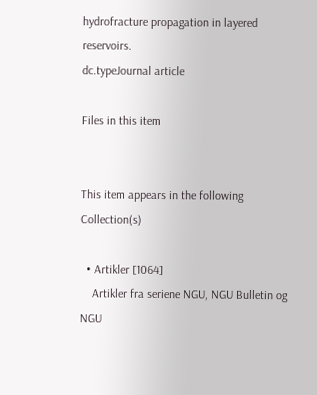hydrofracture propagation in layered reservoirs.
dc.typeJournal article

Files in this item


This item appears in the following Collection(s)

  • Artikler [1064]
    Artikler fra seriene NGU, NGU Bulletin og NGU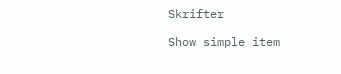Skrifter

Show simple item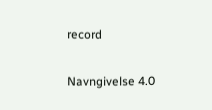record

Navngivelse 4.0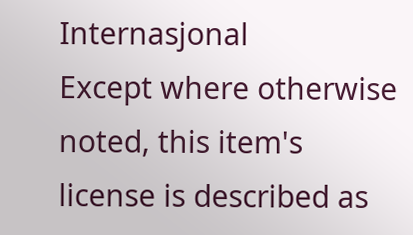Internasjonal
Except where otherwise noted, this item's license is described as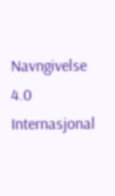Navngivelse 4.0 Internasjonal